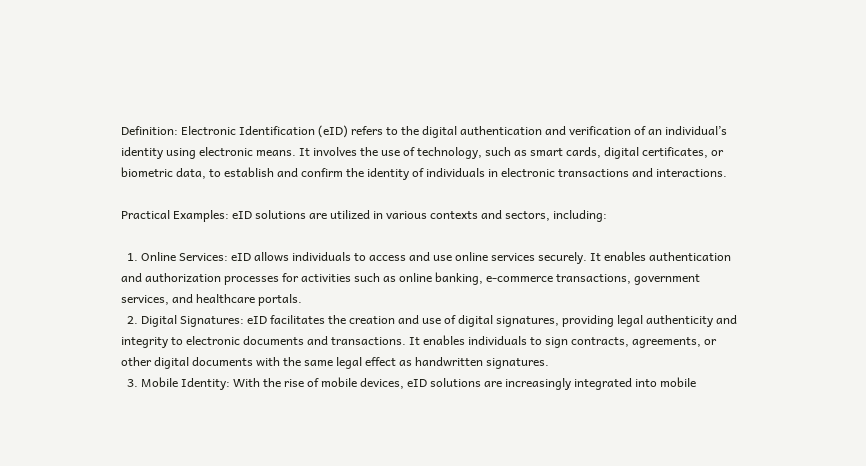Definition: Electronic Identification (eID) refers to the digital authentication and verification of an individual’s identity using electronic means. It involves the use of technology, such as smart cards, digital certificates, or biometric data, to establish and confirm the identity of individuals in electronic transactions and interactions.

Practical Examples: eID solutions are utilized in various contexts and sectors, including:

  1. Online Services: eID allows individuals to access and use online services securely. It enables authentication and authorization processes for activities such as online banking, e-commerce transactions, government services, and healthcare portals.
  2. Digital Signatures: eID facilitates the creation and use of digital signatures, providing legal authenticity and integrity to electronic documents and transactions. It enables individuals to sign contracts, agreements, or other digital documents with the same legal effect as handwritten signatures.
  3. Mobile Identity: With the rise of mobile devices, eID solutions are increasingly integrated into mobile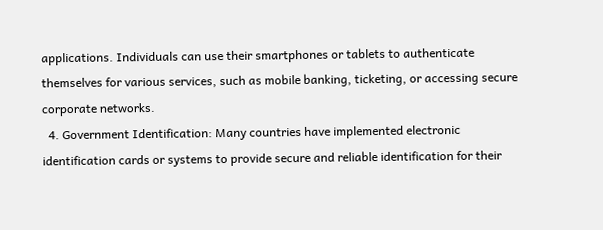applications. Individuals can use their smartphones or tablets to authenticate themselves for various services, such as mobile banking, ticketing, or accessing secure corporate networks.
  4. Government Identification: Many countries have implemented electronic identification cards or systems to provide secure and reliable identification for their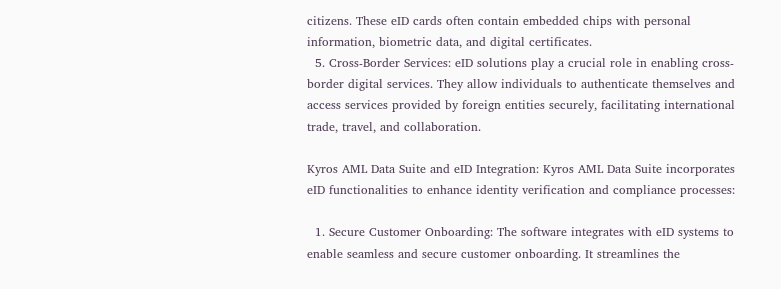citizens. These eID cards often contain embedded chips with personal information, biometric data, and digital certificates.
  5. Cross-Border Services: eID solutions play a crucial role in enabling cross-border digital services. They allow individuals to authenticate themselves and access services provided by foreign entities securely, facilitating international trade, travel, and collaboration.

Kyros AML Data Suite and eID Integration: Kyros AML Data Suite incorporates eID functionalities to enhance identity verification and compliance processes:

  1. Secure Customer Onboarding: The software integrates with eID systems to enable seamless and secure customer onboarding. It streamlines the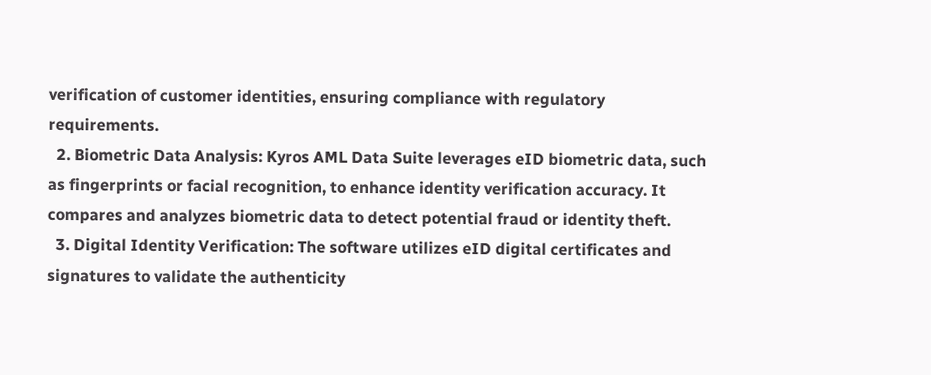verification of customer identities, ensuring compliance with regulatory requirements.
  2. Biometric Data Analysis: Kyros AML Data Suite leverages eID biometric data, such as fingerprints or facial recognition, to enhance identity verification accuracy. It compares and analyzes biometric data to detect potential fraud or identity theft.
  3. Digital Identity Verification: The software utilizes eID digital certificates and signatures to validate the authenticity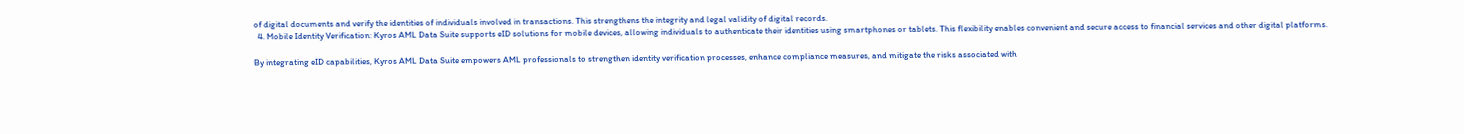of digital documents and verify the identities of individuals involved in transactions. This strengthens the integrity and legal validity of digital records.
  4. Mobile Identity Verification: Kyros AML Data Suite supports eID solutions for mobile devices, allowing individuals to authenticate their identities using smartphones or tablets. This flexibility enables convenient and secure access to financial services and other digital platforms.

By integrating eID capabilities, Kyros AML Data Suite empowers AML professionals to strengthen identity verification processes, enhance compliance measures, and mitigate the risks associated with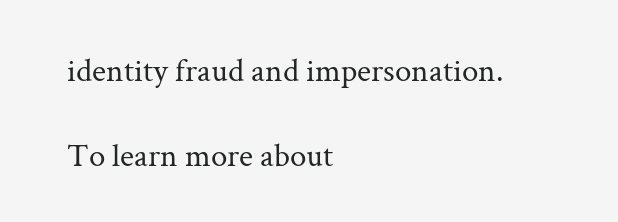identity fraud and impersonation.

To learn more about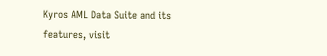Kyros AML Data Suite and its features, visit